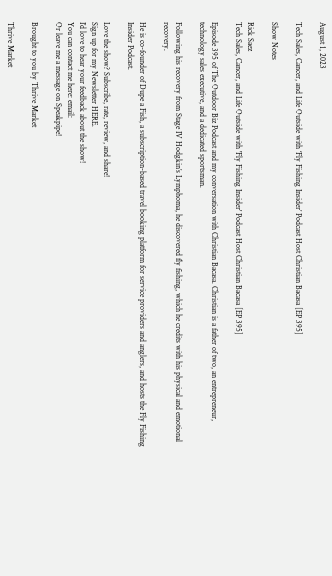August 1, 2023

Tech Sales, Cancer, and Life Outside with ‘Fly Fishing Insider’ Podcast Host Christian Bacasa [EP 395]

Show Notes

Rick Saez
Tech Sales, Cancer, and Life Outside with 'Fly Fishing Insider' Podcast Host Christian Bacasa [EP 395]

Episode 395 of The Outdoor Biz Podcast and my conversation with Christian Bacasa. Christian is a father of two, an entrepreneur, technology sales executive, and a dedicated sportsman.

Following his recovery from Stage IV Hodgkin’s Lymphoma, he discovered fly fishing, which he credits with his physical and emotional recovery.

He is co-founder of Dupe a Fish, a subscription-based travel booking platform for service providers and anglers, and hosts the Fly Fishing Insider Podcast.

Love the show? Subscribe, rate, review, and share!
Sign up for my Newsletter HERE.
I’d love to hear your feedback about the show!
You can contact me here: email:
Or leave me a message on Speakpipe!

Brought to you by Thrive Market

Thrive Market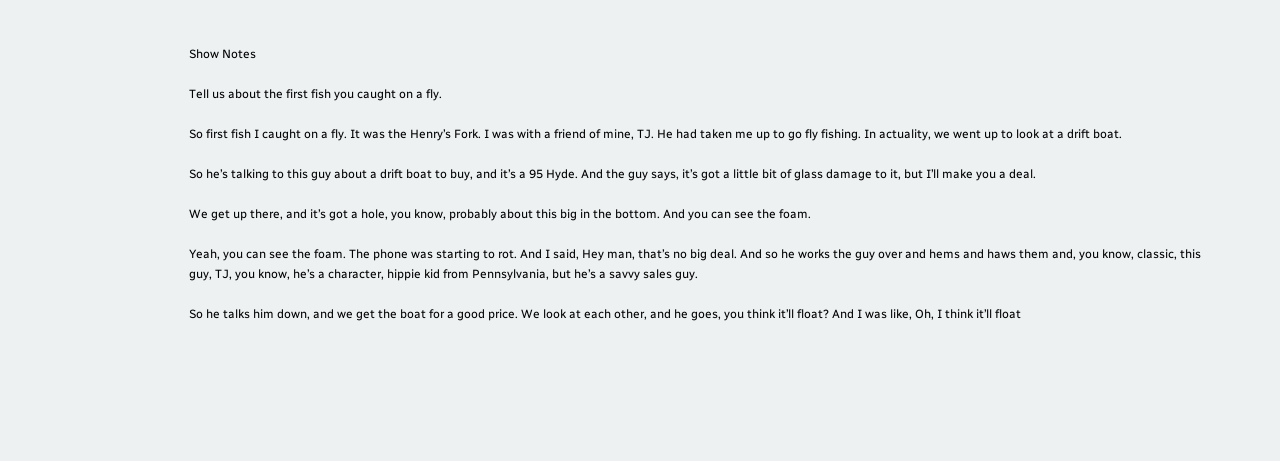Show Notes

Tell us about the first fish you caught on a fly.

So first fish I caught on a fly. It was the Henry’s Fork. I was with a friend of mine, TJ. He had taken me up to go fly fishing. In actuality, we went up to look at a drift boat.

So he’s talking to this guy about a drift boat to buy, and it’s a 95 Hyde. And the guy says, it’s got a little bit of glass damage to it, but I’ll make you a deal.

We get up there, and it’s got a hole, you know, probably about this big in the bottom. And you can see the foam.

Yeah, you can see the foam. The phone was starting to rot. And I said, Hey man, that’s no big deal. And so he works the guy over and hems and haws them and, you know, classic, this guy, TJ, you know, he’s a character, hippie kid from Pennsylvania, but he’s a savvy sales guy.

So he talks him down, and we get the boat for a good price. We look at each other, and he goes, you think it’ll float? And I was like, Oh, I think it’ll float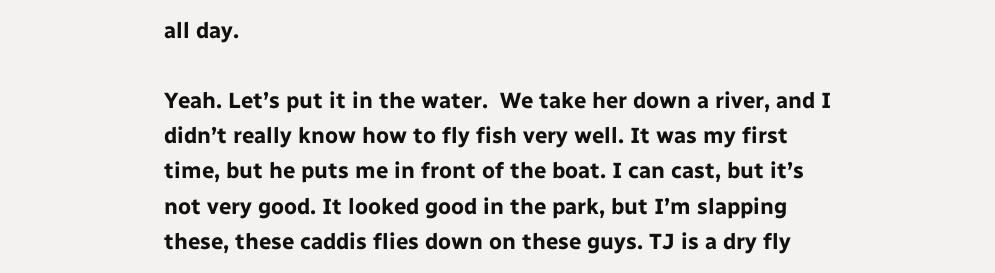all day.

Yeah. Let’s put it in the water.  We take her down a river, and I didn’t really know how to fly fish very well. It was my first time, but he puts me in front of the boat. I can cast, but it’s not very good. It looked good in the park, but I’m slapping these, these caddis flies down on these guys. TJ is a dry fly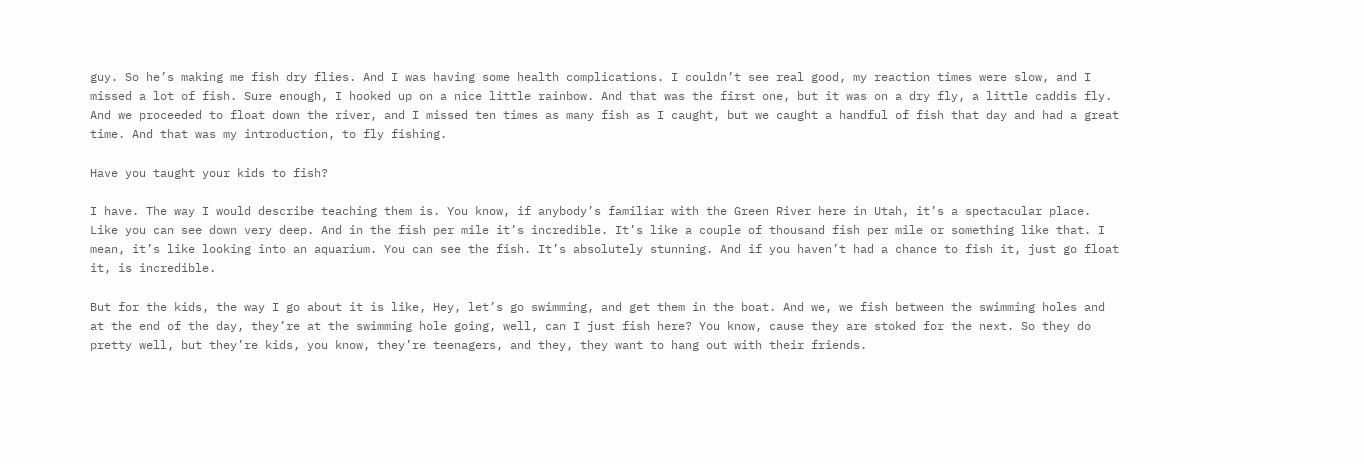guy. So he’s making me fish dry flies. And I was having some health complications. I couldn’t see real good, my reaction times were slow, and I missed a lot of fish. Sure enough, I hooked up on a nice little rainbow. And that was the first one, but it was on a dry fly, a little caddis fly. And we proceeded to float down the river, and I missed ten times as many fish as I caught, but we caught a handful of fish that day and had a great time. And that was my introduction, to fly fishing.

Have you taught your kids to fish?

I have. The way I would describe teaching them is. You know, if anybody’s familiar with the Green River here in Utah, it’s a spectacular place. Like you can see down very deep. And in the fish per mile it’s incredible. It’s like a couple of thousand fish per mile or something like that. I mean, it’s like looking into an aquarium. You can see the fish. It’s absolutely stunning. And if you haven’t had a chance to fish it, just go float it, is incredible.

But for the kids, the way I go about it is like, Hey, let’s go swimming, and get them in the boat. And we, we fish between the swimming holes and at the end of the day, they’re at the swimming hole going, well, can I just fish here? You know, cause they are stoked for the next. So they do pretty well, but they’re kids, you know, they’re teenagers, and they, they want to hang out with their friends.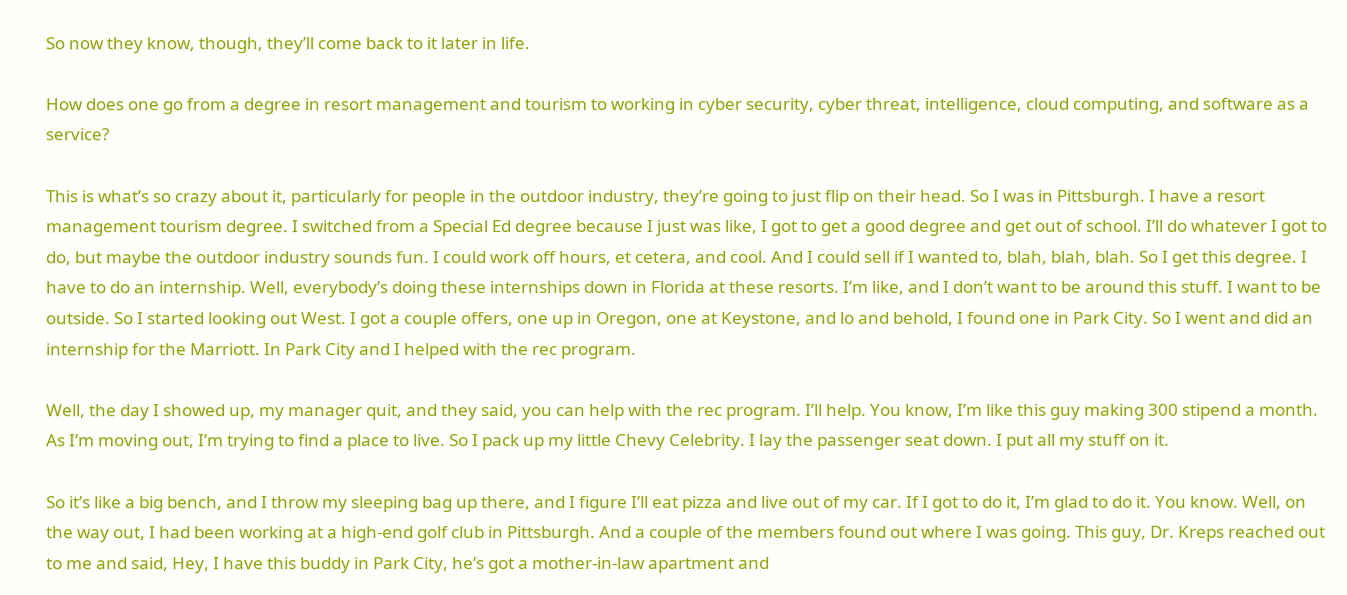So now they know, though, they’ll come back to it later in life.

How does one go from a degree in resort management and tourism to working in cyber security, cyber threat, intelligence, cloud computing, and software as a service?

This is what’s so crazy about it, particularly for people in the outdoor industry, they’re going to just flip on their head. So I was in Pittsburgh. I have a resort management tourism degree. I switched from a Special Ed degree because I just was like, I got to get a good degree and get out of school. I’ll do whatever I got to do, but maybe the outdoor industry sounds fun. I could work off hours, et cetera, and cool. And I could sell if I wanted to, blah, blah, blah. So I get this degree. I have to do an internship. Well, everybody’s doing these internships down in Florida at these resorts. I’m like, and I don’t want to be around this stuff. I want to be outside. So I started looking out West. I got a couple offers, one up in Oregon, one at Keystone, and lo and behold, I found one in Park City. So I went and did an internship for the Marriott. In Park City and I helped with the rec program.

Well, the day I showed up, my manager quit, and they said, you can help with the rec program. I’ll help. You know, I’m like this guy making 300 stipend a month. As I’m moving out, I’m trying to find a place to live. So I pack up my little Chevy Celebrity. I lay the passenger seat down. I put all my stuff on it.

So it’s like a big bench, and I throw my sleeping bag up there, and I figure I’ll eat pizza and live out of my car. If I got to do it, I’m glad to do it. You know. Well, on the way out, I had been working at a high-end golf club in Pittsburgh. And a couple of the members found out where I was going. This guy, Dr. Kreps reached out to me and said, Hey, I have this buddy in Park City, he’s got a mother-in-law apartment and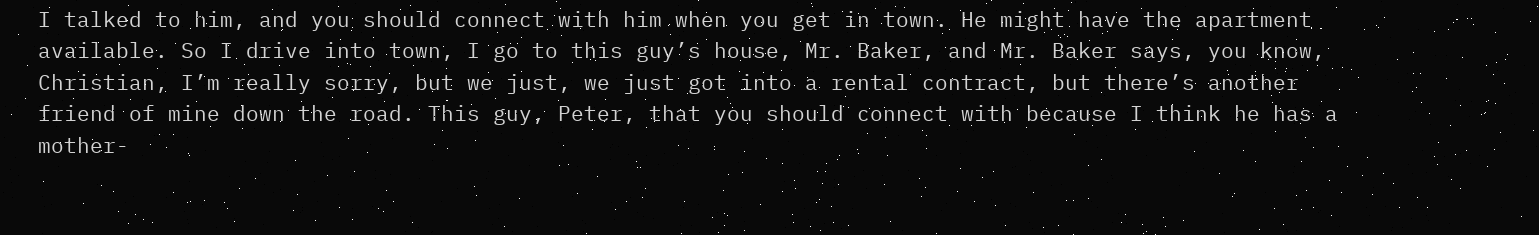I talked to him, and you should connect with him when you get in town. He might have the apartment available. So I drive into town, I go to this guy’s house, Mr. Baker, and Mr. Baker says, you know, Christian, I’m really sorry, but we just, we just got into a rental contract, but there’s another friend of mine down the road. This guy, Peter, that you should connect with because I think he has a mother-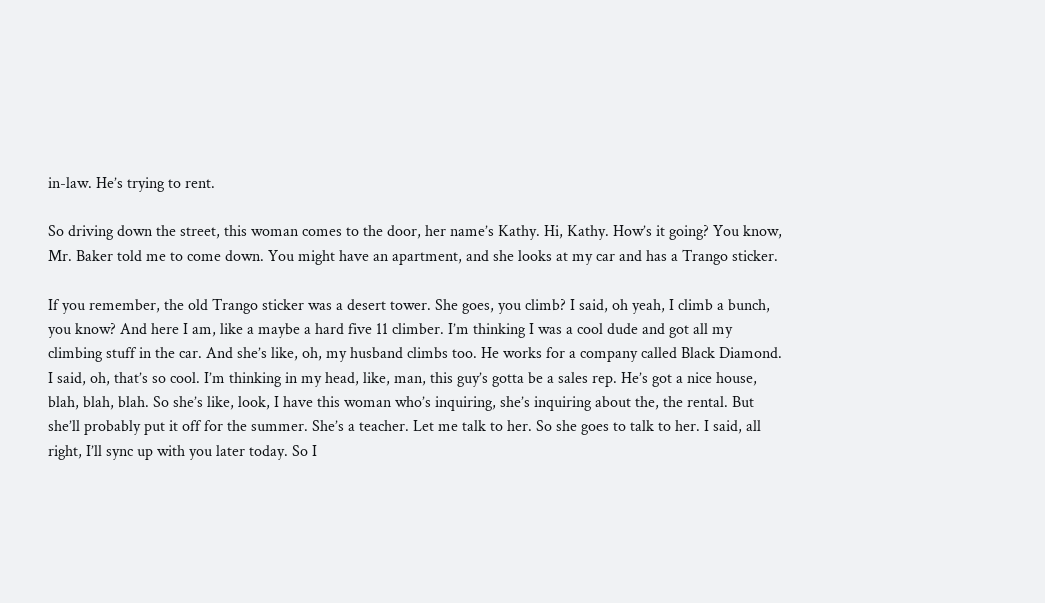in-law. He’s trying to rent.

So driving down the street, this woman comes to the door, her name’s Kathy. Hi, Kathy. How’s it going? You know, Mr. Baker told me to come down. You might have an apartment, and she looks at my car and has a Trango sticker.

If you remember, the old Trango sticker was a desert tower. She goes, you climb? I said, oh yeah, I climb a bunch, you know? And here I am, like a maybe a hard five 11 climber. I’m thinking I was a cool dude and got all my climbing stuff in the car. And she’s like, oh, my husband climbs too. He works for a company called Black Diamond. I said, oh, that’s so cool. I’m thinking in my head, like, man, this guy’s gotta be a sales rep. He’s got a nice house, blah, blah, blah. So she’s like, look, I have this woman who’s inquiring, she’s inquiring about the, the rental. But she’ll probably put it off for the summer. She’s a teacher. Let me talk to her. So she goes to talk to her. I said, all right, I’ll sync up with you later today. So I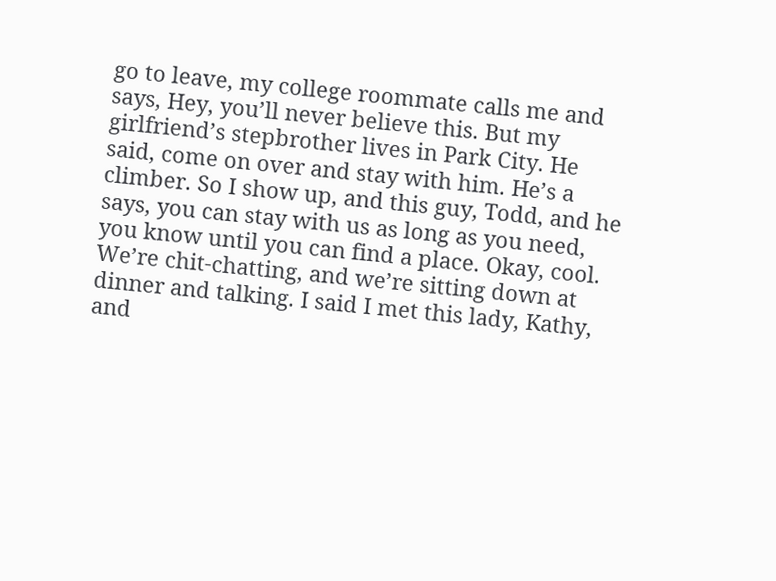go to leave, my college roommate calls me and says, Hey, you’ll never believe this. But my girlfriend’s stepbrother lives in Park City. He said, come on over and stay with him. He’s a climber. So I show up, and this guy, Todd, and he says, you can stay with us as long as you need, you know until you can find a place. Okay, cool. We’re chit-chatting, and we’re sitting down at dinner and talking. I said I met this lady, Kathy, and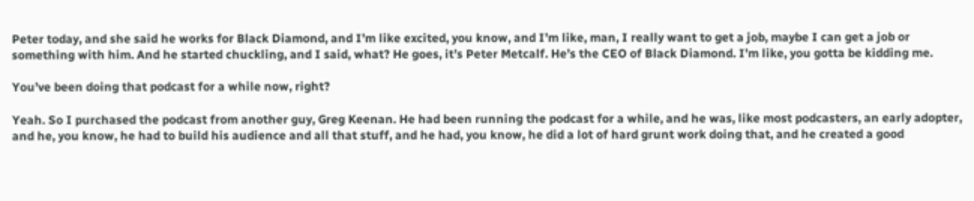Peter today, and she said he works for Black Diamond, and I’m like excited, you know, and I’m like, man, I really want to get a job, maybe I can get a job or something with him. And he started chuckling, and I said, what? He goes, it’s Peter Metcalf. He’s the CEO of Black Diamond. I’m like, you gotta be kidding me.

You’ve been doing that podcast for a while now, right?

Yeah. So I purchased the podcast from another guy, Greg Keenan. He had been running the podcast for a while, and he was, like most podcasters, an early adopter, and he, you know, he had to build his audience and all that stuff, and he had, you know, he did a lot of hard grunt work doing that, and he created a good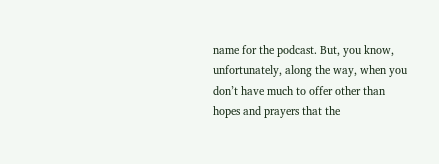name for the podcast. But, you know, unfortunately, along the way, when you don’t have much to offer other than hopes and prayers that the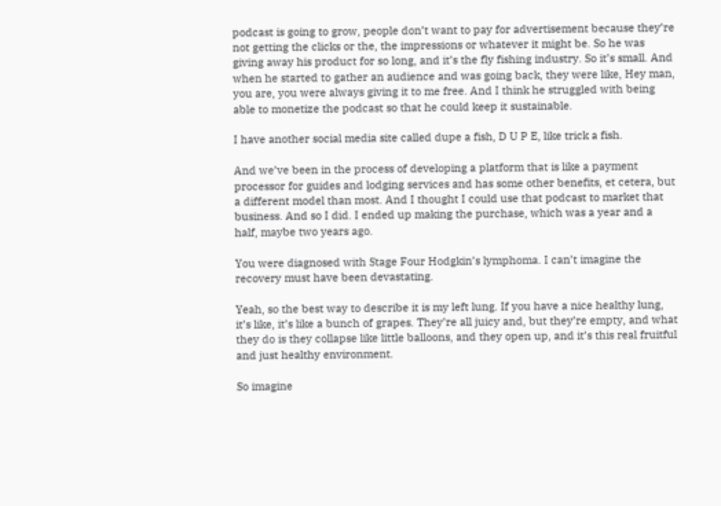podcast is going to grow, people don’t want to pay for advertisement because they’re not getting the clicks or the, the impressions or whatever it might be. So he was giving away his product for so long, and it’s the fly fishing industry. So it’s small. And when he started to gather an audience and was going back, they were like, Hey man, you are, you were always giving it to me free. And I think he struggled with being able to monetize the podcast so that he could keep it sustainable.

I have another social media site called dupe a fish, D U P E, like trick a fish.

And we’ve been in the process of developing a platform that is like a payment processor for guides and lodging services and has some other benefits, et cetera, but a different model than most. And I thought I could use that podcast to market that business. And so I did. I ended up making the purchase, which was a year and a half, maybe two years ago.

You were diagnosed with Stage Four Hodgkin’s lymphoma. I can’t imagine the recovery must have been devastating.

Yeah, so the best way to describe it is my left lung. If you have a nice healthy lung, it’s like, it’s like a bunch of grapes. They’re all juicy and, but they’re empty, and what they do is they collapse like little balloons, and they open up, and it’s this real fruitful and just healthy environment.

So imagine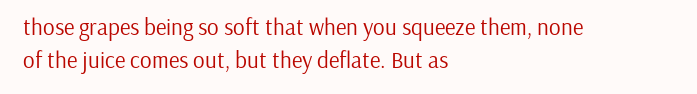those grapes being so soft that when you squeeze them, none of the juice comes out, but they deflate. But as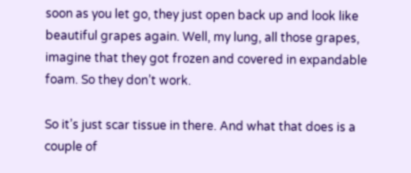soon as you let go, they just open back up and look like beautiful grapes again. Well, my lung, all those grapes, imagine that they got frozen and covered in expandable foam. So they don’t work.

So it’s just scar tissue in there. And what that does is a couple of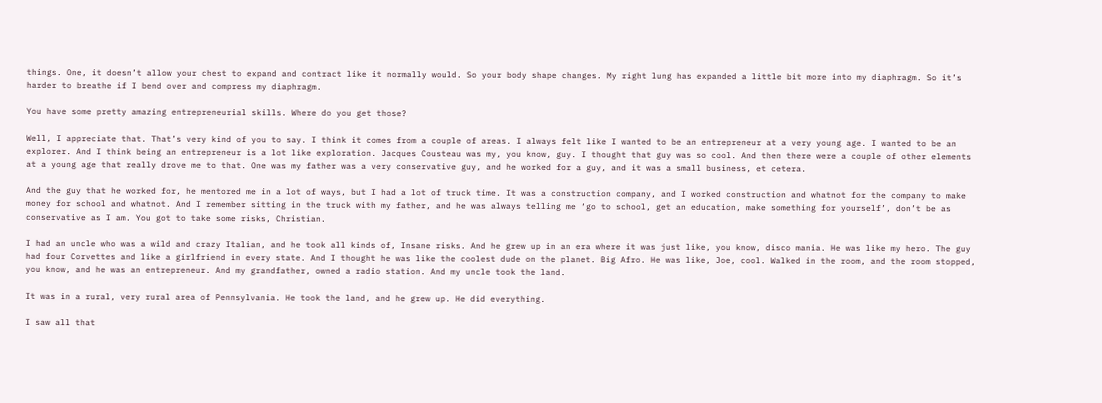things. One, it doesn’t allow your chest to expand and contract like it normally would. So your body shape changes. My right lung has expanded a little bit more into my diaphragm. So it’s harder to breathe if I bend over and compress my diaphragm.

You have some pretty amazing entrepreneurial skills. Where do you get those?

Well, I appreciate that. That’s very kind of you to say. I think it comes from a couple of areas. I always felt like I wanted to be an entrepreneur at a very young age. I wanted to be an explorer. And I think being an entrepreneur is a lot like exploration. Jacques Cousteau was my, you know, guy. I thought that guy was so cool. And then there were a couple of other elements at a young age that really drove me to that. One was my father was a very conservative guy, and he worked for a guy, and it was a small business, et cetera.

And the guy that he worked for, he mentored me in a lot of ways, but I had a lot of truck time. It was a construction company, and I worked construction and whatnot for the company to make money for school and whatnot. And I remember sitting in the truck with my father, and he was always telling me ‘go to school, get an education, make something for yourself’, don’t be as conservative as I am. You got to take some risks, Christian.

I had an uncle who was a wild and crazy Italian, and he took all kinds of, Insane risks. And he grew up in an era where it was just like, you know, disco mania. He was like my hero. The guy had four Corvettes and like a girlfriend in every state. And I thought he was like the coolest dude on the planet. Big Afro. He was like, Joe, cool. Walked in the room, and the room stopped, you know, and he was an entrepreneur. And my grandfather, owned a radio station. And my uncle took the land.

It was in a rural, very rural area of Pennsylvania. He took the land, and he grew up. He did everything.

I saw all that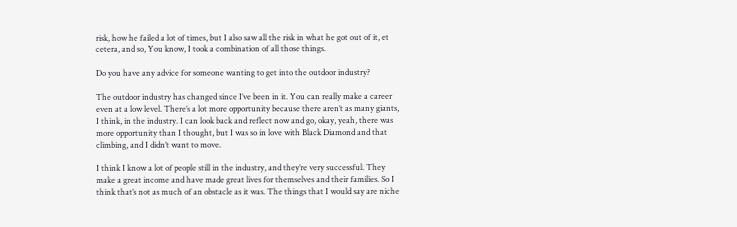risk, how he failed a lot of times, but I also saw all the risk in what he got out of it, et cetera, and so, You know, I took a combination of all those things.

Do you have any advice for someone wanting to get into the outdoor industry?

The outdoor industry has changed since I’ve been in it. You can really make a career even at a low level. There’s a lot more opportunity because there aren’t as many giants, I think, in the industry. I can look back and reflect now and go, okay, yeah, there was more opportunity than I thought, but I was so in love with Black Diamond and that climbing, and I didn’t want to move.

I think I know a lot of people still in the industry, and they’re very successful. They make a great income and have made great lives for themselves and their families. So I think that’s not as much of an obstacle as it was. The things that I would say are niche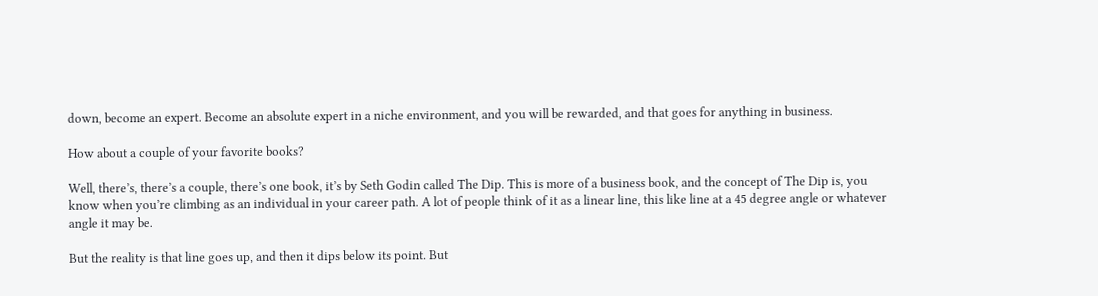down, become an expert. Become an absolute expert in a niche environment, and you will be rewarded, and that goes for anything in business.

How about a couple of your favorite books?

Well, there’s, there’s a couple, there’s one book, it’s by Seth Godin called The Dip. This is more of a business book, and the concept of The Dip is, you know when you’re climbing as an individual in your career path. A lot of people think of it as a linear line, this like line at a 45 degree angle or whatever angle it may be.

But the reality is that line goes up, and then it dips below its point. But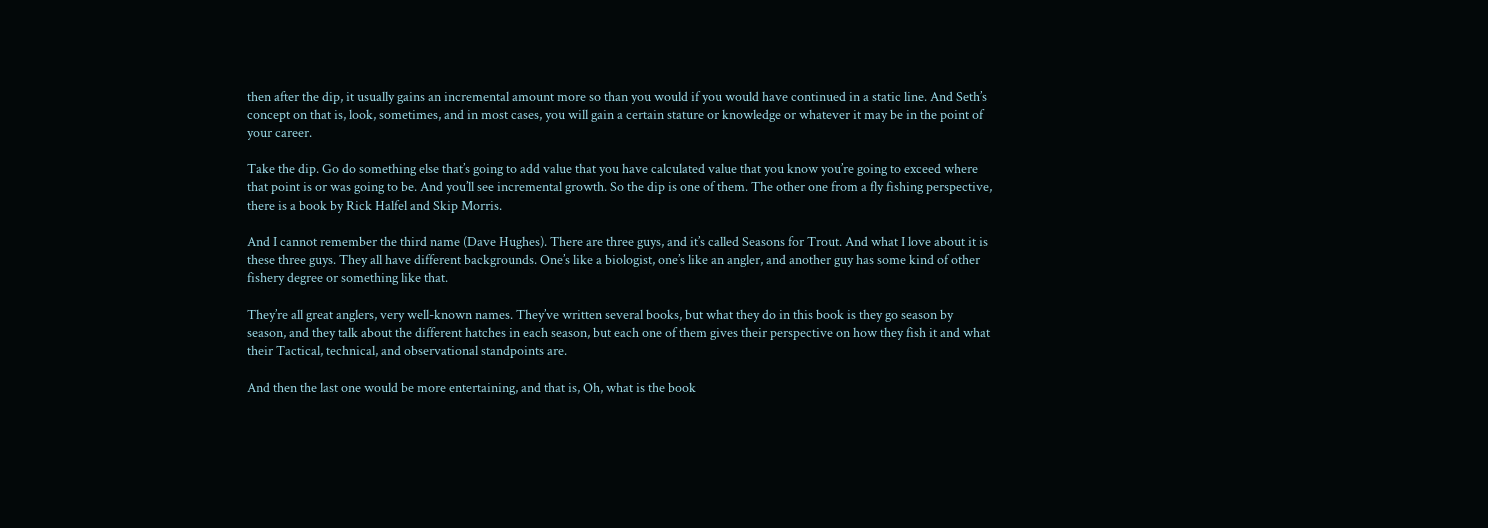then after the dip, it usually gains an incremental amount more so than you would if you would have continued in a static line. And Seth’s concept on that is, look, sometimes, and in most cases, you will gain a certain stature or knowledge or whatever it may be in the point of your career.

Take the dip. Go do something else that’s going to add value that you have calculated value that you know you’re going to exceed where that point is or was going to be. And you’ll see incremental growth. So the dip is one of them. The other one from a fly fishing perspective, there is a book by Rick Halfel and Skip Morris.

And I cannot remember the third name (Dave Hughes). There are three guys, and it’s called Seasons for Trout. And what I love about it is these three guys. They all have different backgrounds. One’s like a biologist, one’s like an angler, and another guy has some kind of other fishery degree or something like that.

They’re all great anglers, very well-known names. They’ve written several books, but what they do in this book is they go season by season, and they talk about the different hatches in each season, but each one of them gives their perspective on how they fish it and what their Tactical, technical, and observational standpoints are.

And then the last one would be more entertaining, and that is, Oh, what is the book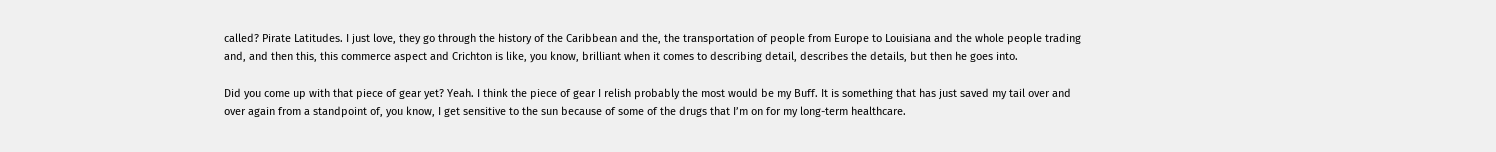called? Pirate Latitudes. I just love, they go through the history of the Caribbean and the, the transportation of people from Europe to Louisiana and the whole people trading and, and then this, this commerce aspect and Crichton is like, you know, brilliant when it comes to describing detail, describes the details, but then he goes into.

Did you come up with that piece of gear yet? Yeah. I think the piece of gear I relish probably the most would be my Buff. It is something that has just saved my tail over and over again from a standpoint of, you know, I get sensitive to the sun because of some of the drugs that I’m on for my long-term healthcare.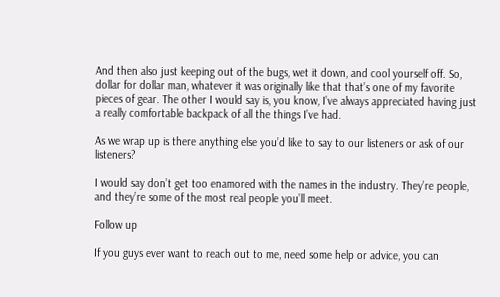And then also just keeping out of the bugs, wet it down, and cool yourself off. So, dollar for dollar man, whatever it was originally like that that’s one of my favorite pieces of gear. The other I would say is, you know, I’ve always appreciated having just a really comfortable backpack of all the things I’ve had.

As we wrap up is there anything else you’d like to say to our listeners or ask of our listeners?

I would say don’t get too enamored with the names in the industry. They’re people, and they’re some of the most real people you’ll meet.

Follow up

If you guys ever want to reach out to me, need some help or advice, you can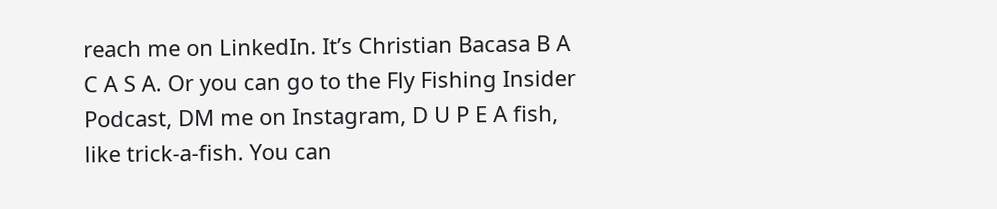reach me on LinkedIn. It’s Christian Bacasa B A C A S A. Or you can go to the Fly Fishing Insider Podcast, DM me on Instagram, D U P E A fish, like trick-a-fish. You can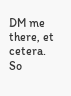DM me there, et cetera. So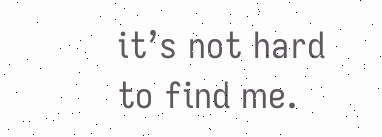it’s not hard to find me.